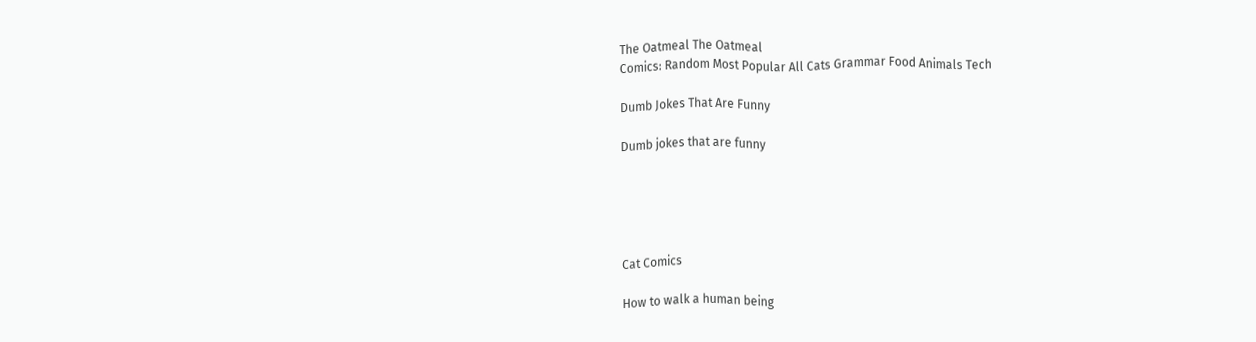The Oatmeal The Oatmeal
Comics: Random Most Popular All Cats Grammar Food Animals Tech

Dumb Jokes That Are Funny

Dumb jokes that are funny





Cat Comics

How to walk a human being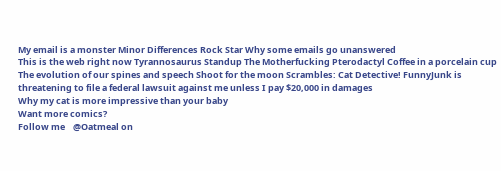My email is a monster Minor Differences Rock Star Why some emails go unanswered
This is the web right now Tyrannosaurus Standup The Motherfucking Pterodactyl Coffee in a porcelain cup
The evolution of our spines and speech Shoot for the moon Scrambles: Cat Detective! FunnyJunk is threatening to file a federal lawsuit against me unless I pay $20,000 in damages
Why my cat is more impressive than your baby
Want more comics?
Follow me    @Oatmeal on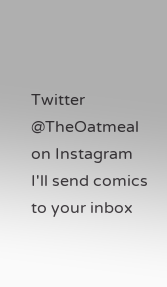Twitter    @TheOatmeal on Instagram    I'll send comics to your inbox